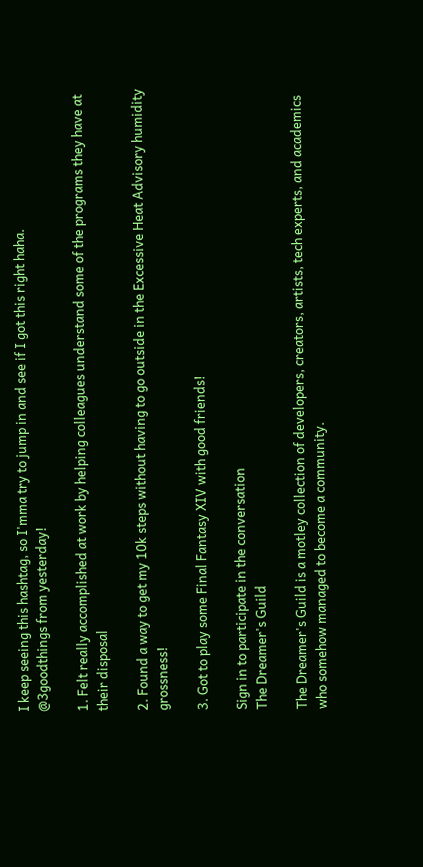I keep seeing this hashtag, so I'mma try to jump in and see if I got this right haha.
@3goodthings from yesterday!

1. Felt really accomplished at work by helping colleagues understand some of the programs they have at their disposal

2. Found a way to get my 10k steps without having to go outside in the Excessive Heat Advisory humidity grossness!

3. Got to play some Final Fantasy XIV with good friends!

Sign in to participate in the conversation
The Dreamer's Guild

The Dreamer's Guild is a motley collection of developers, creators, artists, tech experts, and academics who somehow managed to become a community.